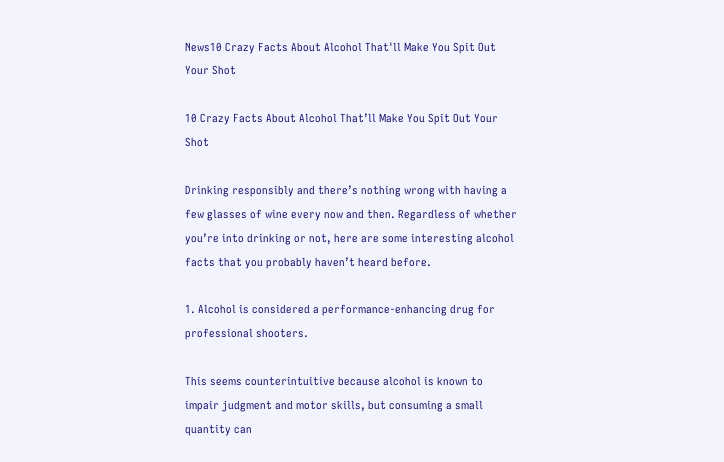News10 Crazy Facts About Alcohol That'll Make You Spit Out Your Shot

10 Crazy Facts About Alcohol That’ll Make You Spit Out Your Shot

Drinking responsibly and there’s nothing wrong with having a few glasses of wine every now and then. Regardless of whether you’re into drinking or not, here are some interesting alcohol facts that you probably haven’t heard before.

1. Alcohol is considered a performance-enhancing drug for professional shooters.

This seems counterintuitive because alcohol is known to impair judgment and motor skills, but consuming a small quantity can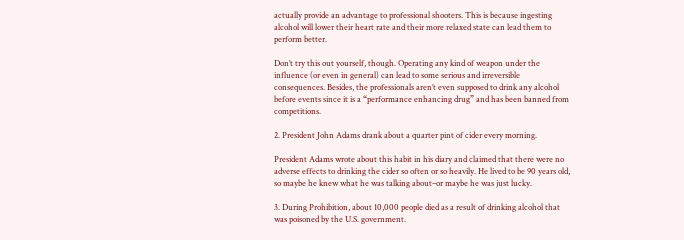actually provide an advantage to professional shooters. This is because ingesting alcohol will lower their heart rate and their more relaxed state can lead them to perform better.

Don’t try this out yourself, though. Operating any kind of weapon under the influence (or even in general) can lead to some serious and irreversible consequences. Besides, the professionals aren’t even supposed to drink any alcohol before events since it is a “performance enhancing drug” and has been banned from competitions.

2. President John Adams drank about a quarter pint of cider every morning.

President Adams wrote about this habit in his diary and claimed that there were no adverse effects to drinking the cider so often or so heavily. He lived to be 90 years old, so maybe he knew what he was talking about–or maybe he was just lucky.

3. During Prohibition, about 10,000 people died as a result of drinking alcohol that was poisoned by the U.S. government.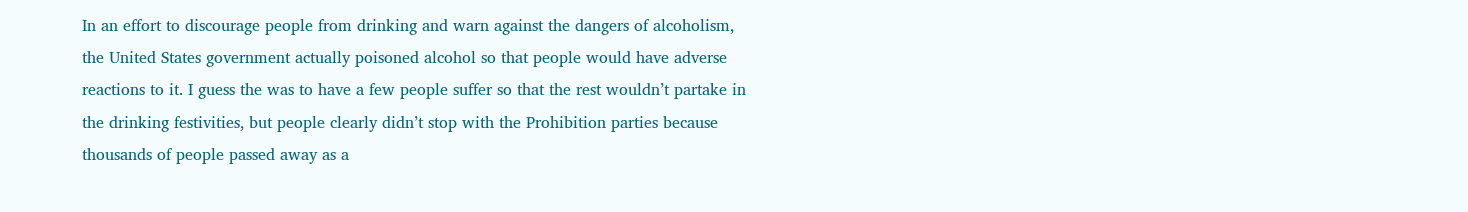In an effort to discourage people from drinking and warn against the dangers of alcoholism, the United States government actually poisoned alcohol so that people would have adverse reactions to it. I guess the was to have a few people suffer so that the rest wouldn’t partake in the drinking festivities, but people clearly didn’t stop with the Prohibition parties because thousands of people passed away as a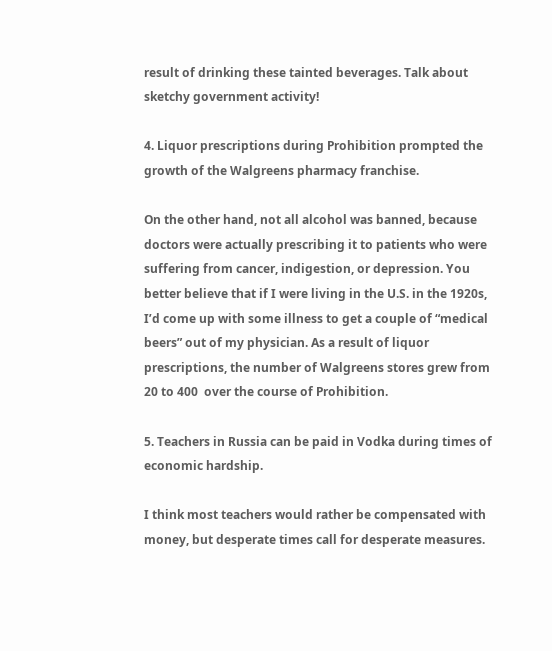result of drinking these tainted beverages. Talk about sketchy government activity!

4. Liquor prescriptions during Prohibition prompted the growth of the Walgreens pharmacy franchise.

On the other hand, not all alcohol was banned, because doctors were actually prescribing it to patients who were suffering from cancer, indigestion, or depression. You better believe that if I were living in the U.S. in the 1920s, I’d come up with some illness to get a couple of “medical beers” out of my physician. As a result of liquor prescriptions, the number of Walgreens stores grew from 20 to 400  over the course of Prohibition.

5. Teachers in Russia can be paid in Vodka during times of economic hardship.

I think most teachers would rather be compensated with money, but desperate times call for desperate measures.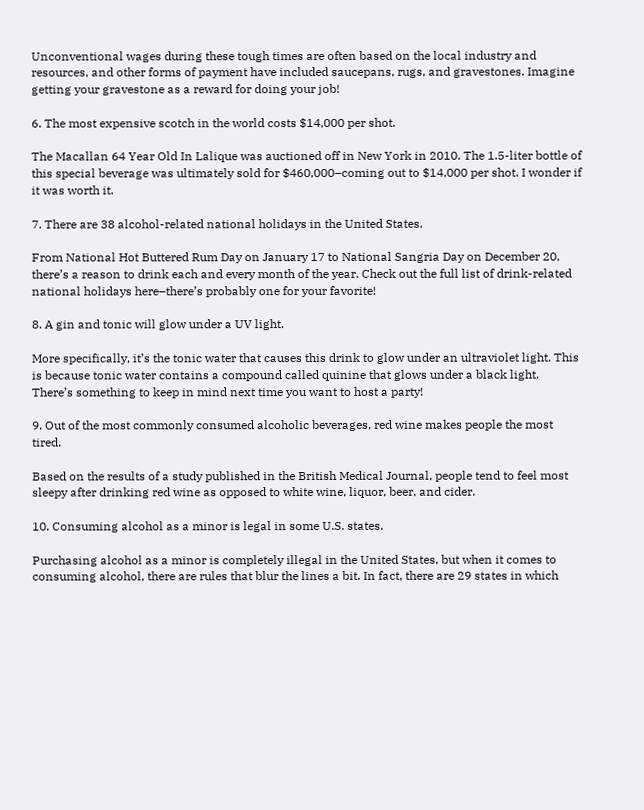Unconventional wages during these tough times are often based on the local industry and resources, and other forms of payment have included saucepans, rugs, and gravestones. Imagine getting your gravestone as a reward for doing your job!

6. The most expensive scotch in the world costs $14,000 per shot.

The Macallan 64 Year Old In Lalique was auctioned off in New York in 2010. The 1.5-liter bottle of this special beverage was ultimately sold for $460,000–coming out to $14,000 per shot. I wonder if it was worth it.

7. There are 38 alcohol-related national holidays in the United States.

From National Hot Buttered Rum Day on January 17 to National Sangria Day on December 20, there’s a reason to drink each and every month of the year. Check out the full list of drink-related national holidays here–there’s probably one for your favorite!

8. A gin and tonic will glow under a UV light.

More specifically, it’s the tonic water that causes this drink to glow under an ultraviolet light. This is because tonic water contains a compound called quinine that glows under a black light. There’s something to keep in mind next time you want to host a party!

9. Out of the most commonly consumed alcoholic beverages, red wine makes people the most tired.

Based on the results of a study published in the British Medical Journal, people tend to feel most sleepy after drinking red wine as opposed to white wine, liquor, beer, and cider.

10. Consuming alcohol as a minor is legal in some U.S. states.

Purchasing alcohol as a minor is completely illegal in the United States, but when it comes to consuming alcohol, there are rules that blur the lines a bit. In fact, there are 29 states in which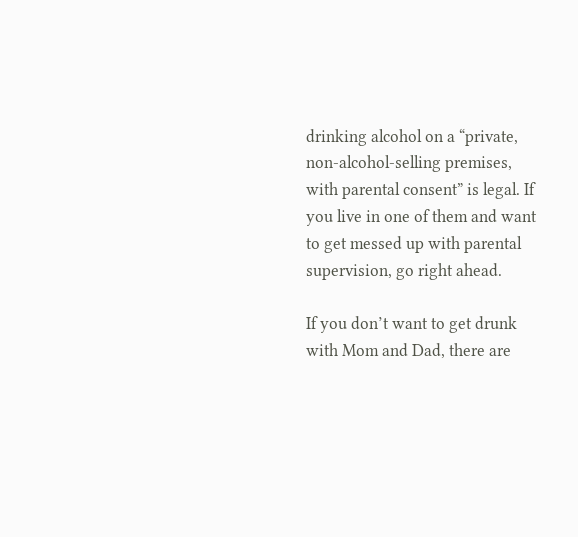drinking alcohol on a “private, non-alcohol-selling premises, with parental consent” is legal. If you live in one of them and want to get messed up with parental supervision, go right ahead.

If you don’t want to get drunk with Mom and Dad, there are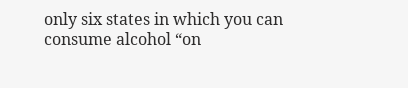only six states in which you can consume alcohol “on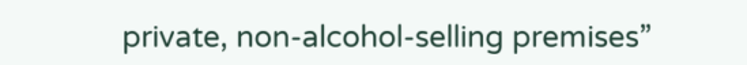private, non-alcohol-selling premises”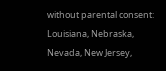without parental consent: Louisiana, Nebraska, Nevada, New Jersey,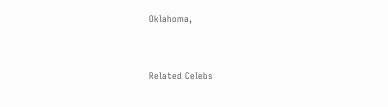Oklahoma,


Related Celebs